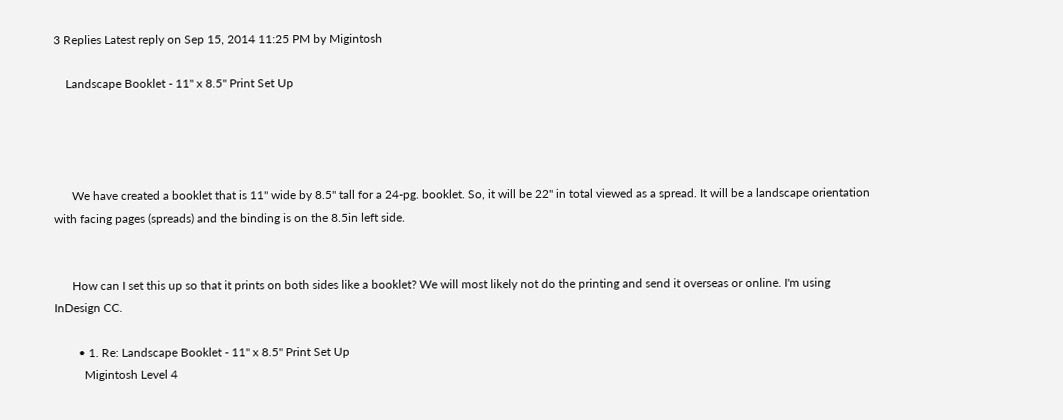3 Replies Latest reply on Sep 15, 2014 11:25 PM by Migintosh

    Landscape Booklet - 11" x 8.5" Print Set Up




      We have created a booklet that is 11" wide by 8.5" tall for a 24-pg. booklet. So, it will be 22" in total viewed as a spread. It will be a landscape orientation with facing pages (spreads) and the binding is on the 8.5in left side.


      How can I set this up so that it prints on both sides like a booklet? We will most likely not do the printing and send it overseas or online. I'm using InDesign CC.

        • 1. Re: Landscape Booklet - 11" x 8.5" Print Set Up
          Migintosh Level 4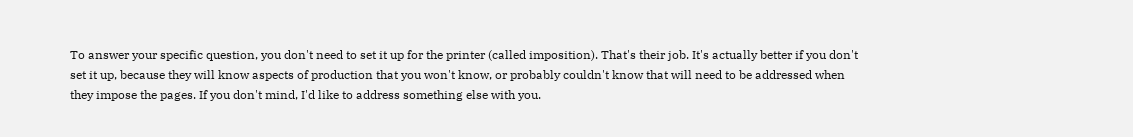To answer your specific question, you don't need to set it up for the printer (called imposition). That's their job. It's actually better if you don't set it up, because they will know aspects of production that you won't know, or probably couldn't know that will need to be addressed when they impose the pages. If you don't mind, I'd like to address something else with you.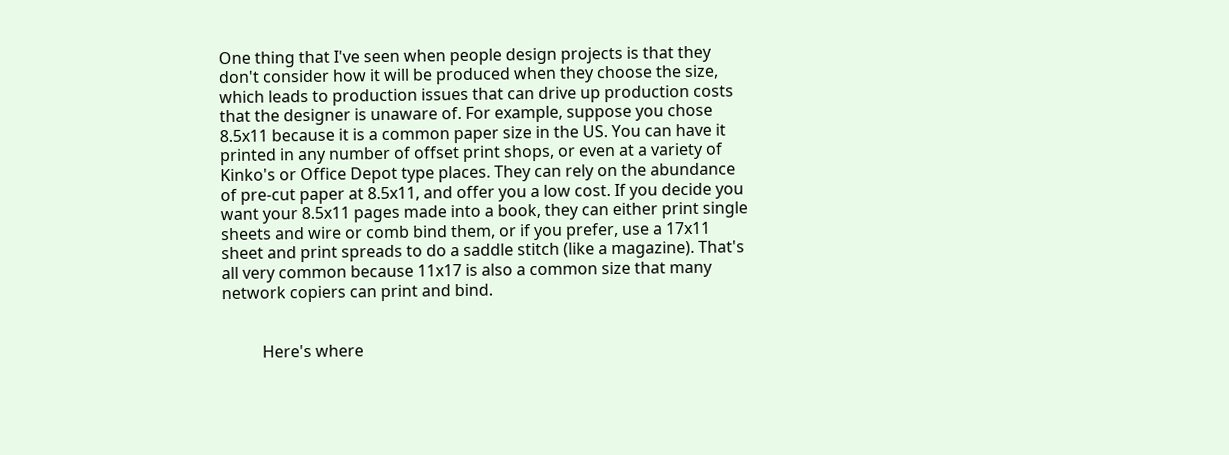One thing that I've seen when people design projects is that they don't consider how it will be produced when they choose the size, which leads to production issues that can drive up production costs that the designer is unaware of. For example, suppose you chose 8.5x11 because it is a common paper size in the US. You can have it printed in any number of offset print shops, or even at a variety of Kinko's or Office Depot type places. They can rely on the abundance of pre-cut paper at 8.5x11, and offer you a low cost. If you decide you want your 8.5x11 pages made into a book, they can either print single sheets and wire or comb bind them, or if you prefer, use a 17x11 sheet and print spreads to do a saddle stitch (like a magazine). That's all very common because 11x17 is also a common size that many network copiers can print and bind.


          Here's where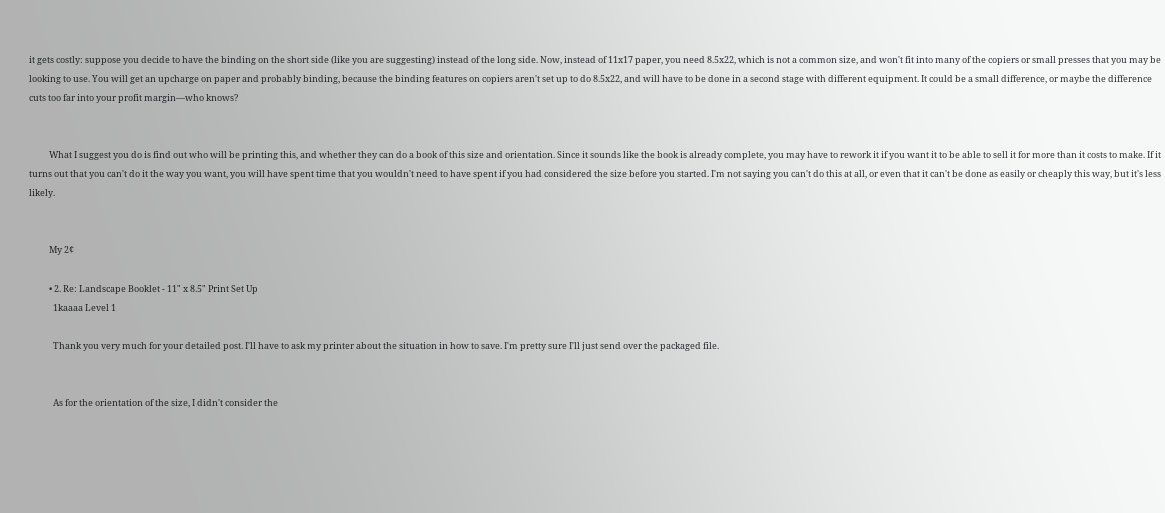it gets costly: suppose you decide to have the binding on the short side (like you are suggesting) instead of the long side. Now, instead of 11x17 paper, you need 8.5x22, which is not a common size, and won't fit into many of the copiers or small presses that you may be looking to use. You will get an upcharge on paper and probably binding, because the binding features on copiers aren't set up to do 8.5x22, and will have to be done in a second stage with different equipment. It could be a small difference, or maybe the difference cuts too far into your profit margin—who knows?


          What I suggest you do is find out who will be printing this, and whether they can do a book of this size and orientation. Since it sounds like the book is already complete, you may have to rework it if you want it to be able to sell it for more than it costs to make. If it turns out that you can't do it the way you want, you will have spent time that you wouldn't need to have spent if you had considered the size before you started. I'm not saying you can't do this at all, or even that it can't be done as easily or cheaply this way, but it's less likely.


          My 2¢

          • 2. Re: Landscape Booklet - 11" x 8.5" Print Set Up
            1kaaaa Level 1

            Thank you very much for your detailed post. I'll have to ask my printer about the situation in how to save. I'm pretty sure I'll just send over the packaged file.


            As for the orientation of the size, I didn't consider the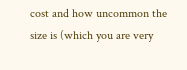cost and how uncommon the size is (which you are very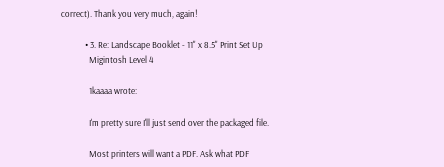correct). Thank you very much, again!

            • 3. Re: Landscape Booklet - 11" x 8.5" Print Set Up
              Migintosh Level 4

              1kaaaa wrote:

              I'm pretty sure I'll just send over the packaged file.

              Most printers will want a PDF. Ask what PDF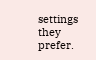settings they prefer.